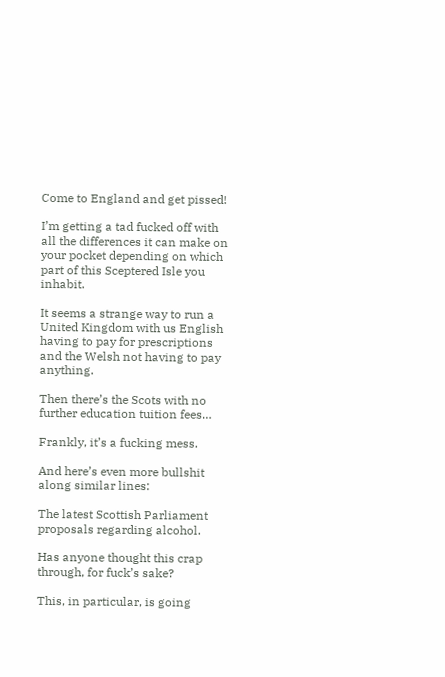Come to England and get pissed!

I’m getting a tad fucked off with all the differences it can make on your pocket depending on which part of this Sceptered Isle you inhabit.

It seems a strange way to run a United Kingdom with us English having to pay for prescriptions and the Welsh not having to pay anything.

Then there’s the Scots with no further education tuition fees…

Frankly, it’s a fucking mess.

And here’s even more bullshit along similar lines:

The latest Scottish Parliament proposals regarding alcohol.

Has anyone thought this crap through, for fuck’s sake?

This, in particular, is going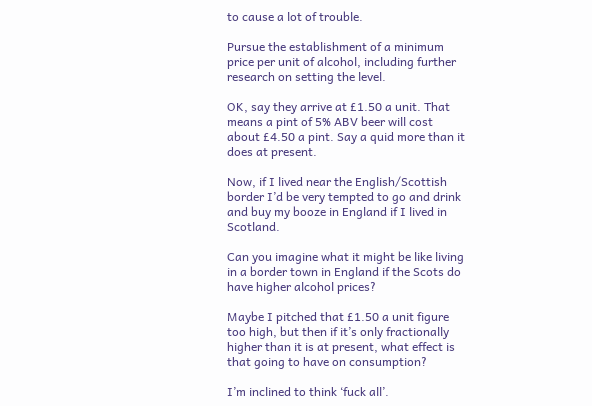to cause a lot of trouble.

Pursue the establishment of a minimum price per unit of alcohol, including further research on setting the level.

OK, say they arrive at £1.50 a unit. That means a pint of 5% ABV beer will cost about £4.50 a pint. Say a quid more than it does at present.

Now, if I lived near the English/Scottish border I’d be very tempted to go and drink and buy my booze in England if I lived in Scotland.

Can you imagine what it might be like living in a border town in England if the Scots do have higher alcohol prices?

Maybe I pitched that £1.50 a unit figure too high, but then if it’s only fractionally higher than it is at present, what effect is that going to have on consumption?

I’m inclined to think ‘fuck all’.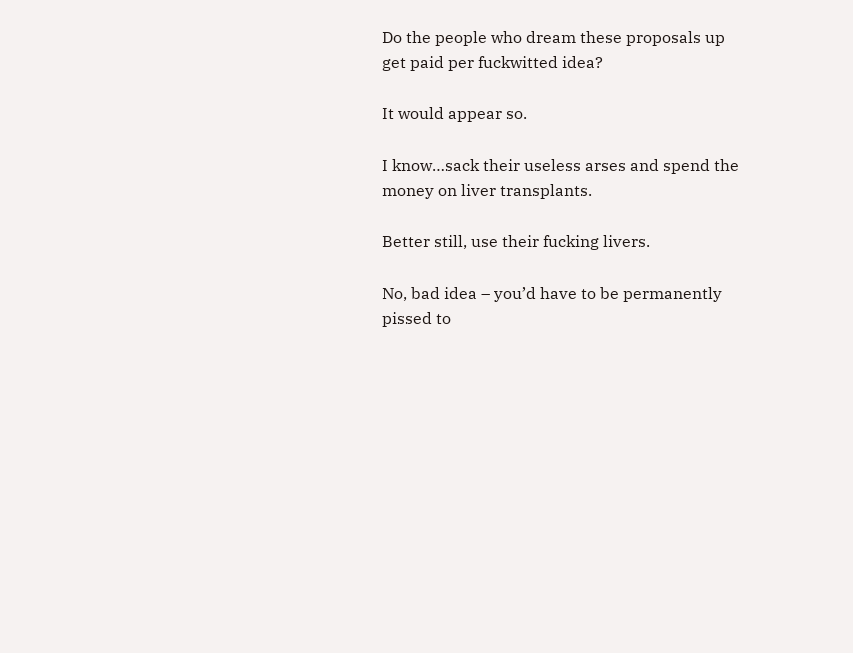Do the people who dream these proposals up get paid per fuckwitted idea?

It would appear so.

I know…sack their useless arses and spend the money on liver transplants.

Better still, use their fucking livers.

No, bad idea – you’d have to be permanently pissed to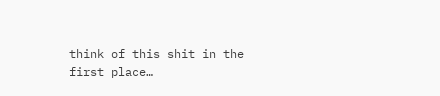think of this shit in the first place…